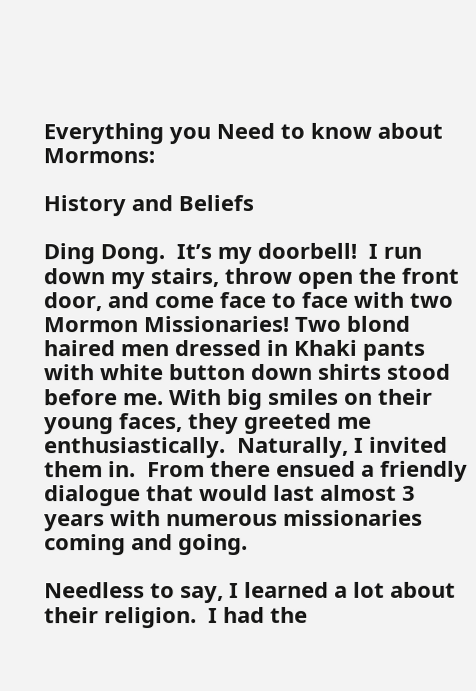Everything you Need to know about Mormons:

History and Beliefs

Ding Dong.  It’s my doorbell!  I run down my stairs, throw open the front door, and come face to face with two Mormon Missionaries! Two blond haired men dressed in Khaki pants with white button down shirts stood before me. With big smiles on their young faces, they greeted me enthusiastically.  Naturally, I invited them in.  From there ensued a friendly dialogue that would last almost 3 years with numerous missionaries coming and going.

Needless to say, I learned a lot about their religion.  I had the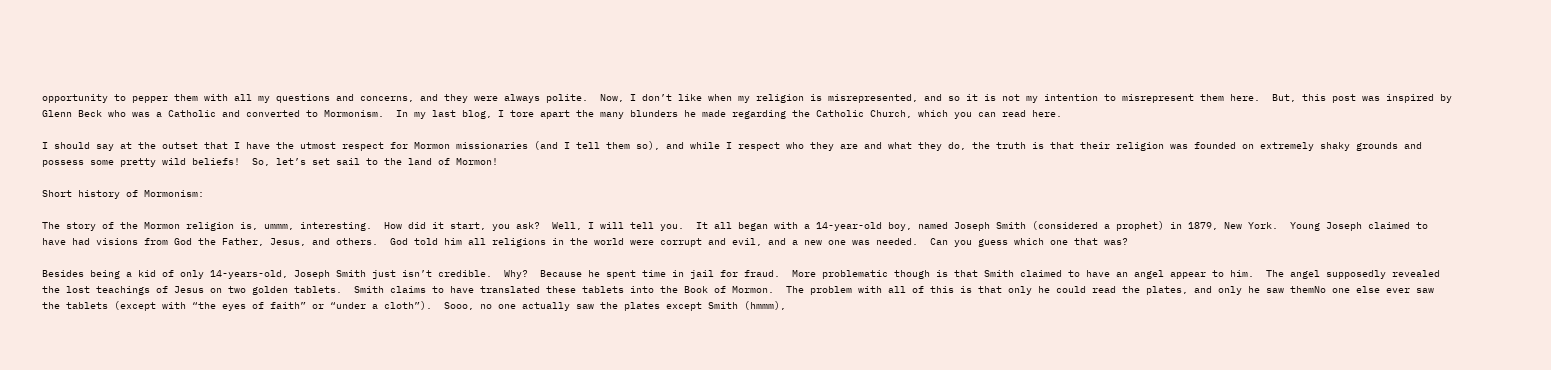opportunity to pepper them with all my questions and concerns, and they were always polite.  Now, I don’t like when my religion is misrepresented, and so it is not my intention to misrepresent them here.  But, this post was inspired by Glenn Beck who was a Catholic and converted to Mormonism.  In my last blog, I tore apart the many blunders he made regarding the Catholic Church, which you can read here.

I should say at the outset that I have the utmost respect for Mormon missionaries (and I tell them so), and while I respect who they are and what they do, the truth is that their religion was founded on extremely shaky grounds and possess some pretty wild beliefs!  So, let’s set sail to the land of Mormon!

Short history of Mormonism:

The story of the Mormon religion is, ummm, interesting.  How did it start, you ask?  Well, I will tell you.  It all began with a 14-year-old boy, named Joseph Smith (considered a prophet) in 1879, New York.  Young Joseph claimed to have had visions from God the Father, Jesus, and others.  God told him all religions in the world were corrupt and evil, and a new one was needed.  Can you guess which one that was?

Besides being a kid of only 14-years-old, Joseph Smith just isn’t credible.  Why?  Because he spent time in jail for fraud.  More problematic though is that Smith claimed to have an angel appear to him.  The angel supposedly revealed the lost teachings of Jesus on two golden tablets.  Smith claims to have translated these tablets into the Book of Mormon.  The problem with all of this is that only he could read the plates, and only he saw themNo one else ever saw the tablets (except with “the eyes of faith” or “under a cloth”).  Sooo, no one actually saw the plates except Smith (hmmm),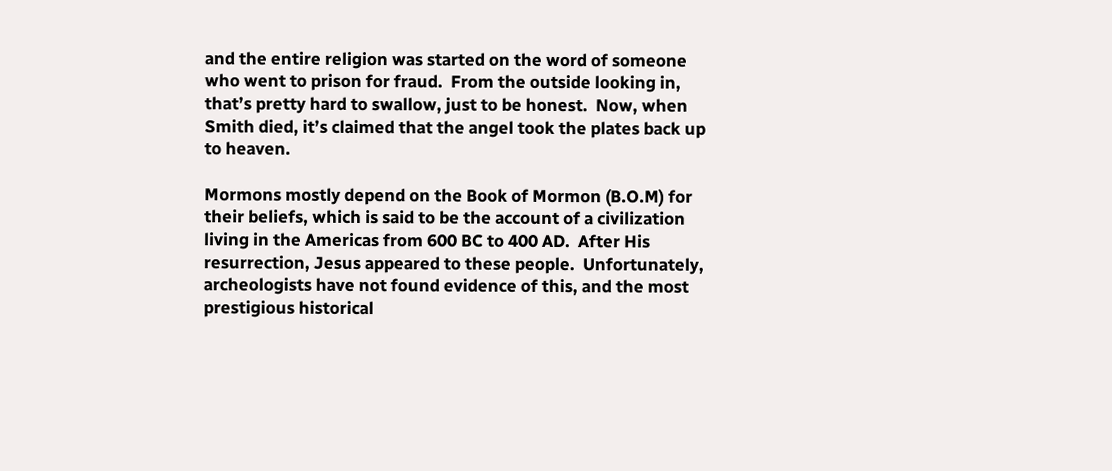and the entire religion was started on the word of someone who went to prison for fraud.  From the outside looking in, that’s pretty hard to swallow, just to be honest.  Now, when Smith died, it’s claimed that the angel took the plates back up to heaven.

Mormons mostly depend on the Book of Mormon (B.O.M) for their beliefs, which is said to be the account of a civilization living in the Americas from 600 BC to 400 AD.  After His resurrection, Jesus appeared to these people.  Unfortunately, archeologists have not found evidence of this, and the most prestigious historical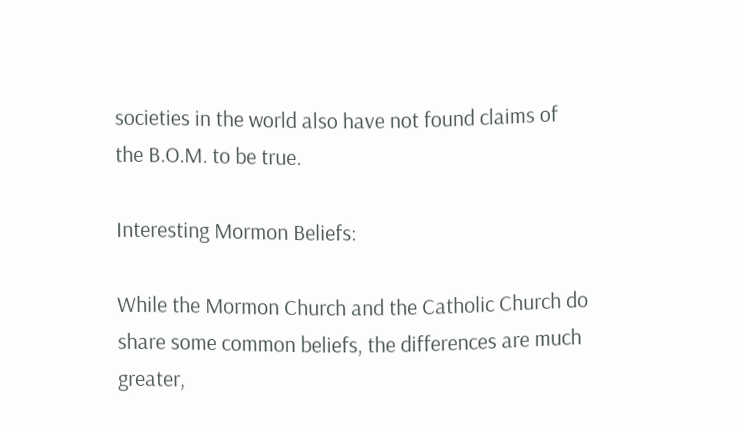societies in the world also have not found claims of the B.O.M. to be true.

Interesting Mormon Beliefs:

While the Mormon Church and the Catholic Church do share some common beliefs, the differences are much greater,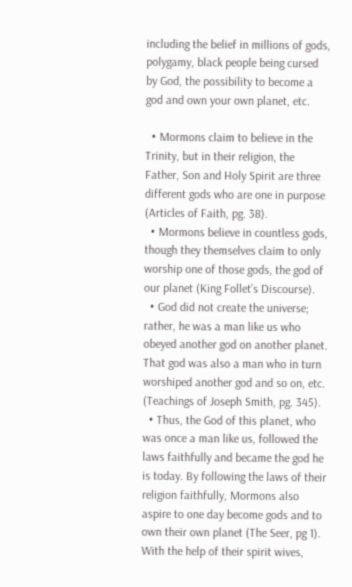including the belief in millions of gods, polygamy, black people being cursed by God, the possibility to become a god and own your own planet, etc.

  • Mormons claim to believe in the Trinity, but in their religion, the Father, Son and Holy Spirit are three different gods who are one in purpose (Articles of Faith, pg. 38).
  • Mormons believe in countless gods, though they themselves claim to only worship one of those gods, the god of our planet (King Follet’s Discourse).
  • God did not create the universe; rather, he was a man like us who obeyed another god on another planet. That god was also a man who in turn worshiped another god and so on, etc. (Teachings of Joseph Smith, pg. 345).
  • Thus, the God of this planet, who was once a man like us, followed the laws faithfully and became the god he is today. By following the laws of their religion faithfully, Mormons also aspire to one day become gods and to own their own planet (The Seer, pg 1).  With the help of their spirit wives,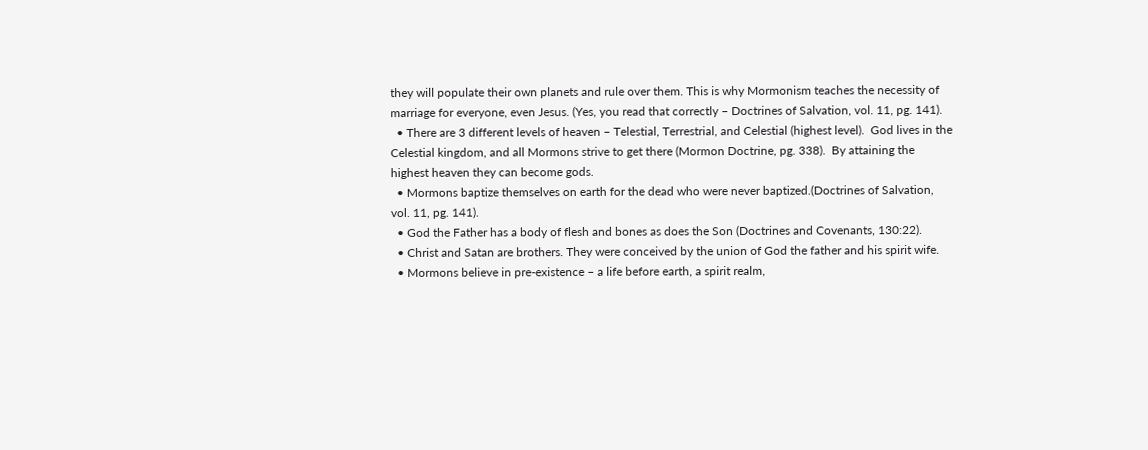they will populate their own planets and rule over them. This is why Mormonism teaches the necessity of marriage for everyone, even Jesus. (Yes, you read that correctly – Doctrines of Salvation, vol. 11, pg. 141).
  • There are 3 different levels of heaven – Telestial, Terrestrial, and Celestial (highest level).  God lives in the Celestial kingdom, and all Mormons strive to get there (Mormon Doctrine, pg. 338).  By attaining the highest heaven they can become gods.
  • Mormons baptize themselves on earth for the dead who were never baptized.(Doctrines of Salvation, vol. 11, pg. 141).
  • God the Father has a body of flesh and bones as does the Son (Doctrines and Covenants, 130:22).
  • Christ and Satan are brothers. They were conceived by the union of God the father and his spirit wife.
  • Mormons believe in pre-existence – a life before earth, a spirit realm,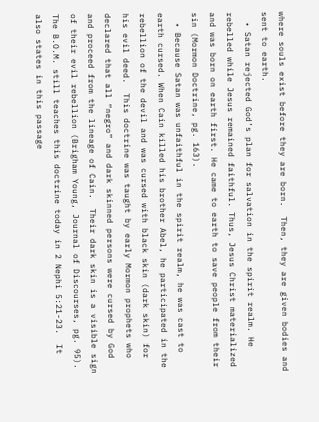where souls exist before they are born.  Then, they are given bodies and sent to earth.
  • Satan rejected God’s plan for salvation in the spirit realm. He rebelled while Jesus remained faithful. Thus, Jesus Christ materialized and was born on earth first. He came to earth to save people from their sin (Mormon Doctrine, pg. 163).
  • Because Satan was unfaithful in the spirit realm, he was cast to earth cursed. When Cain killed his brother Abel, he participated in the rebellion of the devil and was cursed with black skin (dark skin) for his evil deed.  This doctrine was taught by early Mormon prophets who declared that all “negro” and dark skinned persons were cursed by God and proceed from the lineage of Cain.  Their dark skin is a visible sign of their evil rebellion (Brigham Young, Journal of Discourses, pg. 95).  The B.O.M. still teaches this doctrine today in 2 Nephi 5:21-23.  It also states in this passage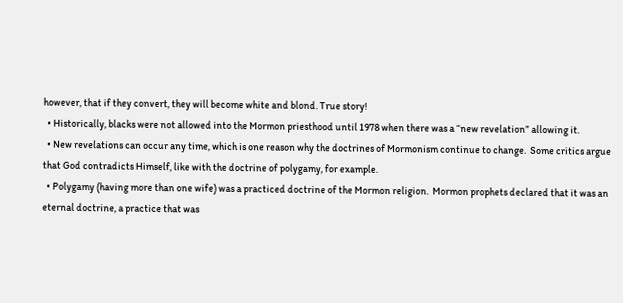however, that if they convert, they will become white and blond. True story!
  • Historically, blacks were not allowed into the Mormon priesthood until 1978 when there was a “new revelation” allowing it.
  • New revelations can occur any time, which is one reason why the doctrines of Mormonism continue to change.  Some critics argue that God contradicts Himself, like with the doctrine of polygamy, for example.
  • Polygamy (having more than one wife) was a practiced doctrine of the Mormon religion.  Mormon prophets declared that it was an eternal doctrine, a practice that was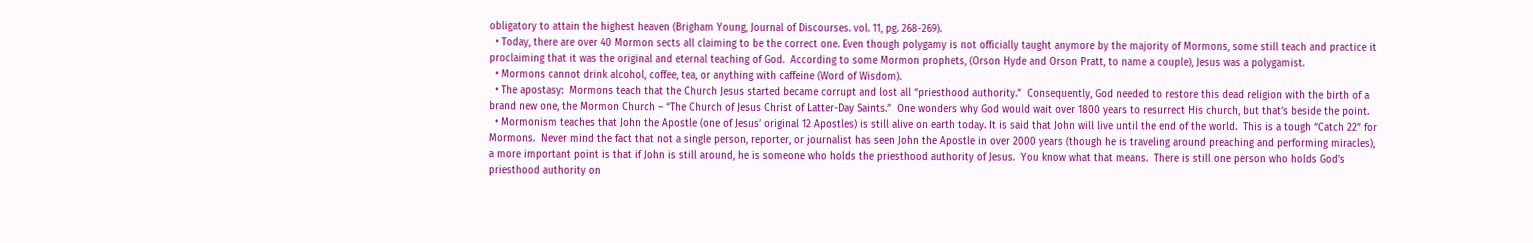obligatory to attain the highest heaven (Brigham Young, Journal of Discourses. vol. 11, pg. 268-269).
  • Today, there are over 40 Mormon sects all claiming to be the correct one. Even though polygamy is not officially taught anymore by the majority of Mormons, some still teach and practice it proclaiming that it was the original and eternal teaching of God.  According to some Mormon prophets, (Orson Hyde and Orson Pratt, to name a couple), Jesus was a polygamist.
  • Mormons cannot drink alcohol, coffee, tea, or anything with caffeine (Word of Wisdom).
  • The apostasy:  Mormons teach that the Church Jesus started became corrupt and lost all “priesthood authority.”  Consequently, God needed to restore this dead religion with the birth of a brand new one, the Mormon Church – “The Church of Jesus Christ of Latter-Day Saints.”  One wonders why God would wait over 1800 years to resurrect His church, but that’s beside the point.
  • Mormonism teaches that John the Apostle (one of Jesus’ original 12 Apostles) is still alive on earth today. It is said that John will live until the end of the world.  This is a tough “Catch 22” for Mormons.  Never mind the fact that not a single person, reporter, or journalist has seen John the Apostle in over 2000 years (though he is traveling around preaching and performing miracles), a more important point is that if John is still around, he is someone who holds the priesthood authority of Jesus.  You know what that means.  There is still one person who holds God’s priesthood authority on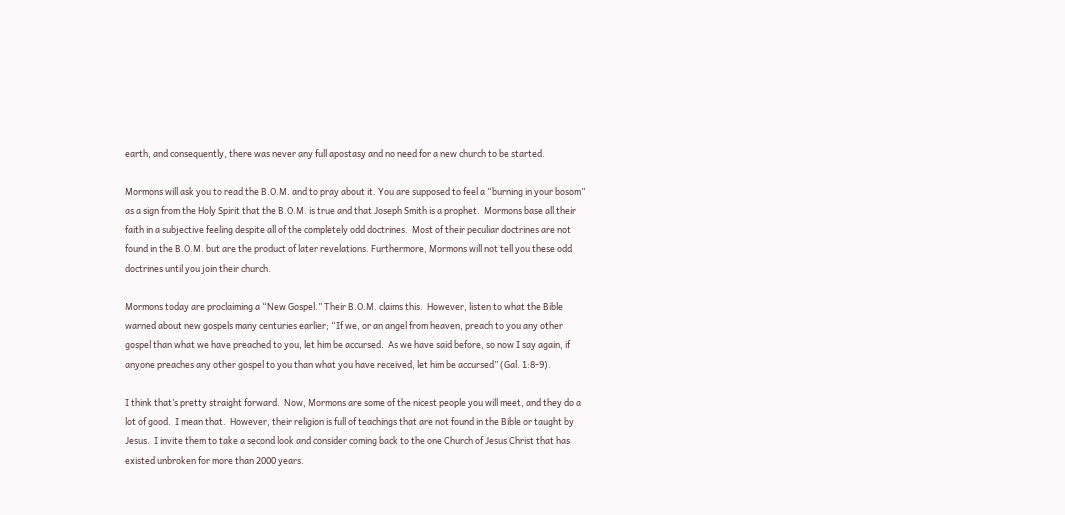earth, and consequently, there was never any full apostasy and no need for a new church to be started.

Mormons will ask you to read the B.O.M. and to pray about it. You are supposed to feel a “burning in your bosom” as a sign from the Holy Spirit that the B.O.M. is true and that Joseph Smith is a prophet.  Mormons base all their faith in a subjective feeling despite all of the completely odd doctrines.  Most of their peculiar doctrines are not found in the B.O.M. but are the product of later revelations. Furthermore, Mormons will not tell you these odd doctrines until you join their church.

Mormons today are proclaiming a “New Gospel.” Their B.O.M. claims this.  However, listen to what the Bible warned about new gospels many centuries earlier; “If we, or an angel from heaven, preach to you any other gospel than what we have preached to you, let him be accursed.  As we have said before, so now I say again, if anyone preaches any other gospel to you than what you have received, let him be accursed” (Gal. 1:8-9).

I think that’s pretty straight forward.  Now, Mormons are some of the nicest people you will meet, and they do a lot of good.  I mean that.  However, their religion is full of teachings that are not found in the Bible or taught by Jesus.  I invite them to take a second look and consider coming back to the one Church of Jesus Christ that has existed unbroken for more than 2000 years.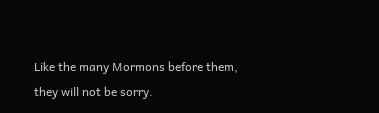Like the many Mormons before them, they will not be sorry.